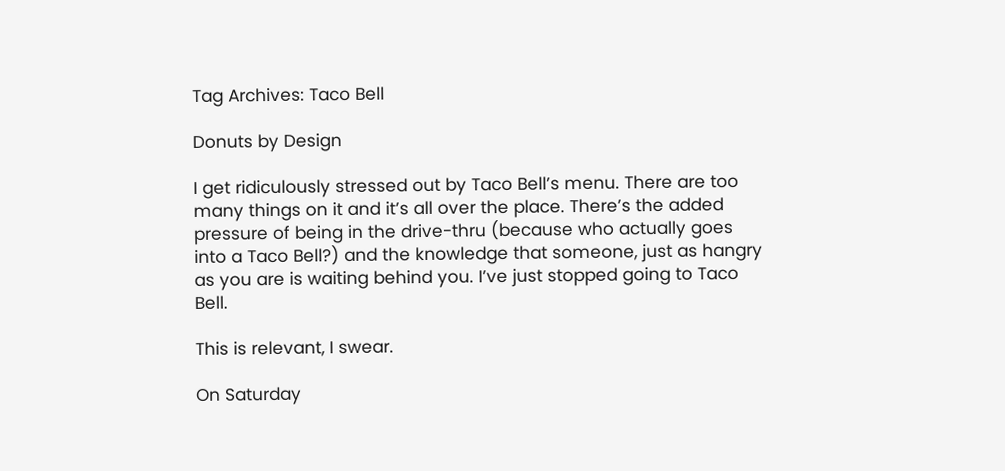Tag Archives: Taco Bell

Donuts by Design

I get ridiculously stressed out by Taco Bell’s menu. There are too many things on it and it’s all over the place. There’s the added pressure of being in the drive-thru (because who actually goes into a Taco Bell?) and the knowledge that someone, just as hangry as you are is waiting behind you. I’ve just stopped going to Taco Bell.

This is relevant, I swear.

On Saturday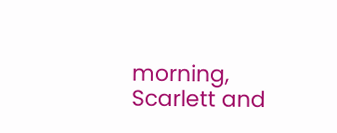morning, Scarlett and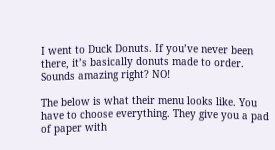I went to Duck Donuts. If you’ve never been there, it’s basically donuts made to order. Sounds amazing right? NO!

The below is what their menu looks like. You have to choose everything. They give you a pad of paper with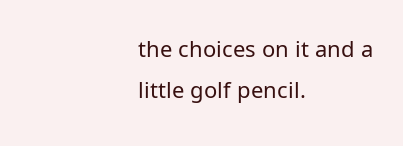the choices on it and a little golf pencil.